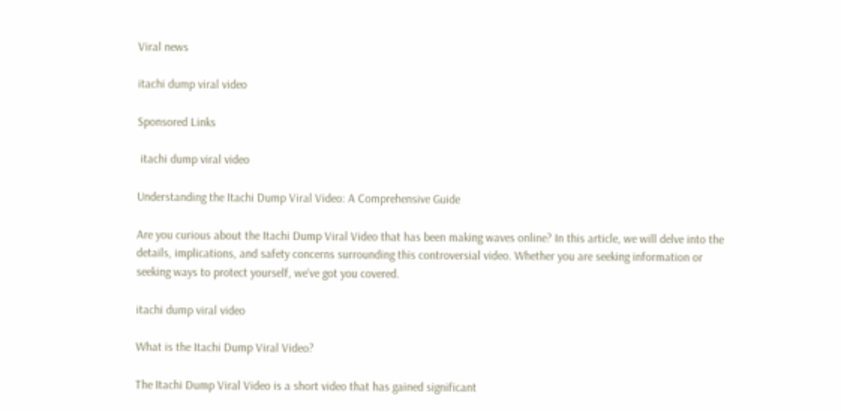Viral news

itachi dump viral video

Sponsored Links

 itachi dump viral video

Understanding the Itachi Dump Viral Video: A Comprehensive Guide

Are you curious about the Itachi Dump Viral Video that has been making waves online? In this article, we will delve into the details, implications, and safety concerns surrounding this controversial video. Whether you are seeking information or seeking ways to protect yourself, we’ve got you covered.

itachi dump viral video

What is the Itachi Dump Viral Video?

The Itachi Dump Viral Video is a short video that has gained significant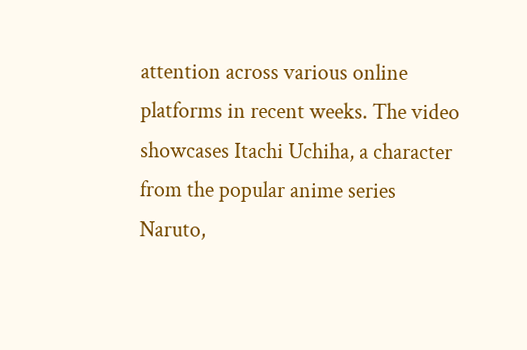attention across various online platforms in recent weeks. The video showcases Itachi Uchiha, a character from the popular anime series Naruto,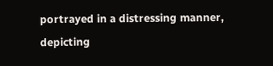portrayed in a distressing manner, depicting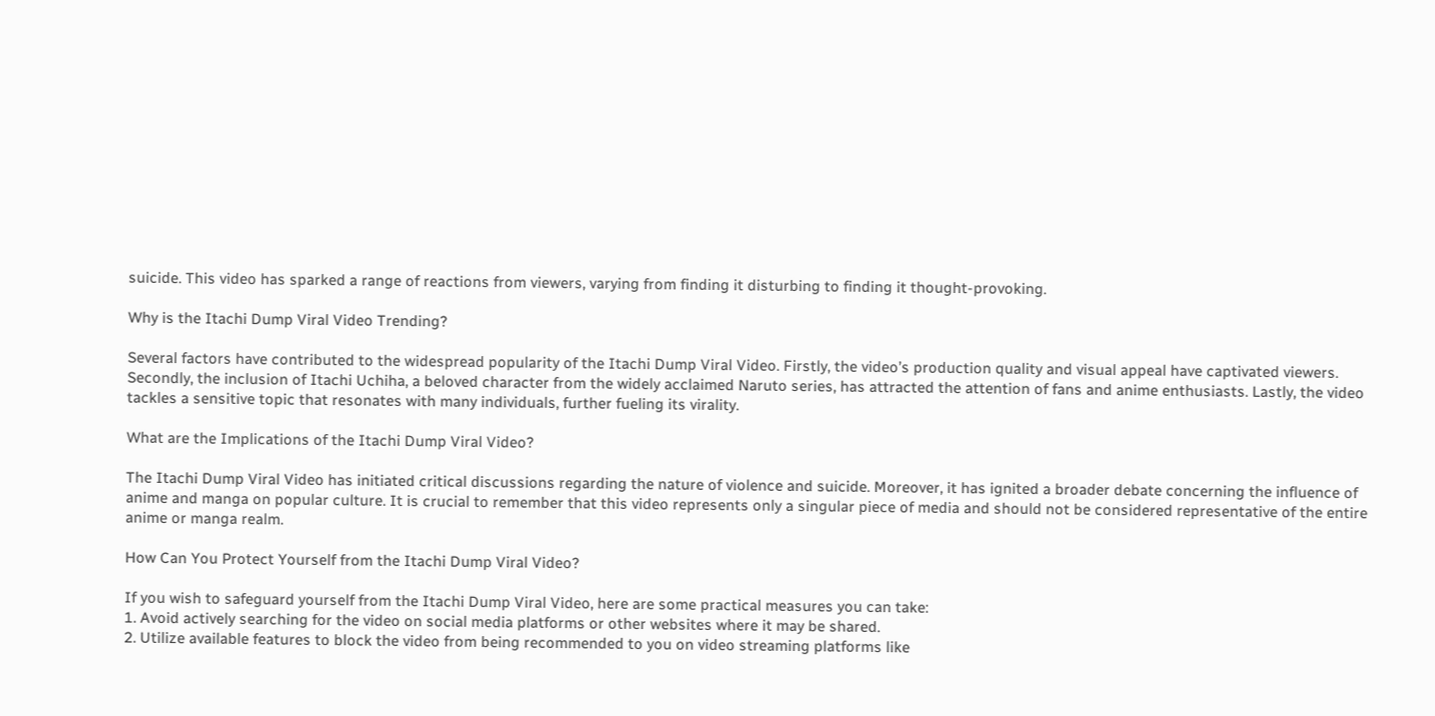suicide. This video has sparked a range of reactions from viewers, varying from finding it disturbing to finding it thought-provoking.

Why is the Itachi Dump Viral Video Trending?

Several factors have contributed to the widespread popularity of the Itachi Dump Viral Video. Firstly, the video’s production quality and visual appeal have captivated viewers. Secondly, the inclusion of Itachi Uchiha, a beloved character from the widely acclaimed Naruto series, has attracted the attention of fans and anime enthusiasts. Lastly, the video tackles a sensitive topic that resonates with many individuals, further fueling its virality.

What are the Implications of the Itachi Dump Viral Video?

The Itachi Dump Viral Video has initiated critical discussions regarding the nature of violence and suicide. Moreover, it has ignited a broader debate concerning the influence of anime and manga on popular culture. It is crucial to remember that this video represents only a singular piece of media and should not be considered representative of the entire anime or manga realm.

How Can You Protect Yourself from the Itachi Dump Viral Video?

If you wish to safeguard yourself from the Itachi Dump Viral Video, here are some practical measures you can take:
1. Avoid actively searching for the video on social media platforms or other websites where it may be shared.
2. Utilize available features to block the video from being recommended to you on video streaming platforms like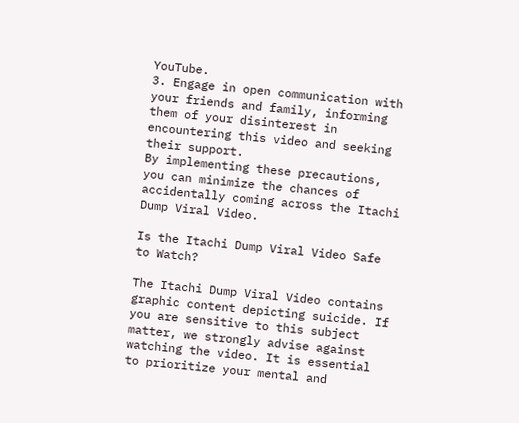YouTube.
3. Engage in open communication with your friends and family, informing them of your disinterest in encountering this video and seeking their support.
By implementing these precautions, you can minimize the chances of accidentally coming across the Itachi Dump Viral Video.

Is the Itachi Dump Viral Video Safe to Watch?

The Itachi Dump Viral Video contains graphic content depicting suicide. If you are sensitive to this subject matter, we strongly advise against watching the video. It is essential to prioritize your mental and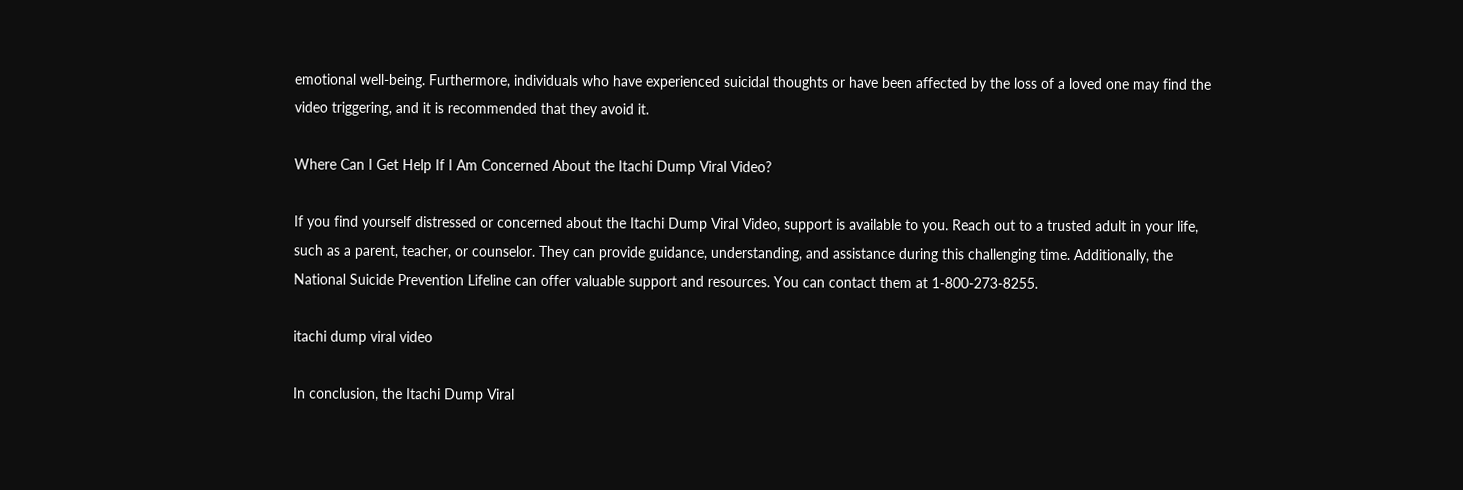emotional well-being. Furthermore, individuals who have experienced suicidal thoughts or have been affected by the loss of a loved one may find the video triggering, and it is recommended that they avoid it.

Where Can I Get Help If I Am Concerned About the Itachi Dump Viral Video?

If you find yourself distressed or concerned about the Itachi Dump Viral Video, support is available to you. Reach out to a trusted adult in your life, such as a parent, teacher, or counselor. They can provide guidance, understanding, and assistance during this challenging time. Additionally, the National Suicide Prevention Lifeline can offer valuable support and resources. You can contact them at 1-800-273-8255.

itachi dump viral video

In conclusion, the Itachi Dump Viral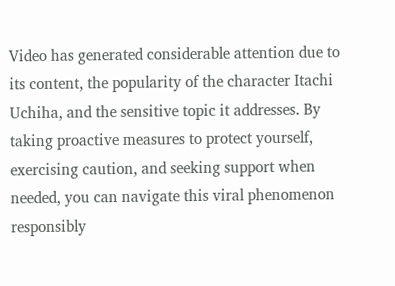Video has generated considerable attention due to its content, the popularity of the character Itachi Uchiha, and the sensitive topic it addresses. By taking proactive measures to protect yourself, exercising caution, and seeking support when needed, you can navigate this viral phenomenon responsibly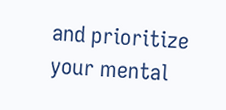and prioritize your mental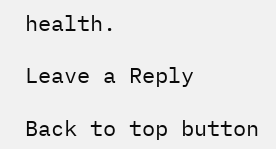health.

Leave a Reply

Back to top button